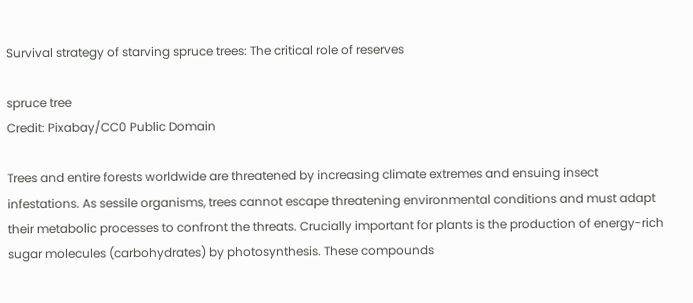Survival strategy of starving spruce trees: The critical role of reserves

spruce tree
Credit: Pixabay/CC0 Public Domain

Trees and entire forests worldwide are threatened by increasing climate extremes and ensuing insect infestations. As sessile organisms, trees cannot escape threatening environmental conditions and must adapt their metabolic processes to confront the threats. Crucially important for plants is the production of energy-rich sugar molecules (carbohydrates) by photosynthesis. These compounds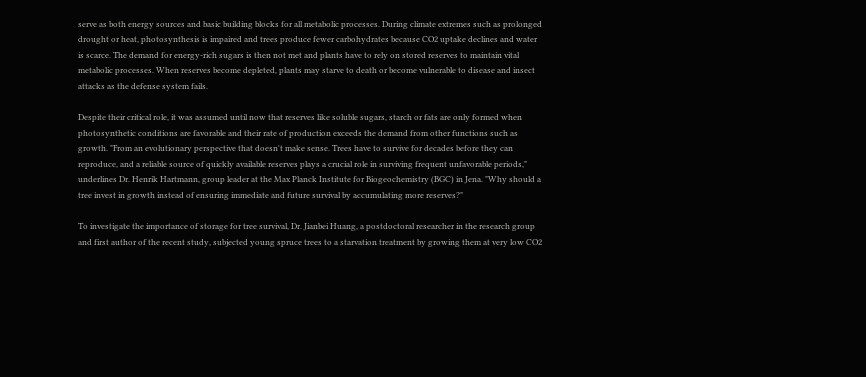serve as both energy sources and basic building blocks for all metabolic processes. During climate extremes such as prolonged drought or heat, photosynthesis is impaired and trees produce fewer carbohydrates because CO2 uptake declines and water is scarce. The demand for energy-rich sugars is then not met and plants have to rely on stored reserves to maintain vital metabolic processes. When reserves become depleted, plants may starve to death or become vulnerable to disease and insect attacks as the defense system fails.

Despite their critical role, it was assumed until now that reserves like soluble sugars, starch or fats are only formed when photosynthetic conditions are favorable and their rate of production exceeds the demand from other functions such as growth. "From an evolutionary perspective that doesn't make sense. Trees have to survive for decades before they can reproduce, and a reliable source of quickly available reserves plays a crucial role in surviving frequent unfavorable periods," underlines Dr. Henrik Hartmann, group leader at the Max Planck Institute for Biogeochemistry (BGC) in Jena. "Why should a tree invest in growth instead of ensuring immediate and future survival by accumulating more reserves?"

To investigate the importance of storage for tree survival, Dr. Jianbei Huang, a postdoctoral researcher in the research group and first author of the recent study, subjected young spruce trees to a starvation treatment by growing them at very low CO2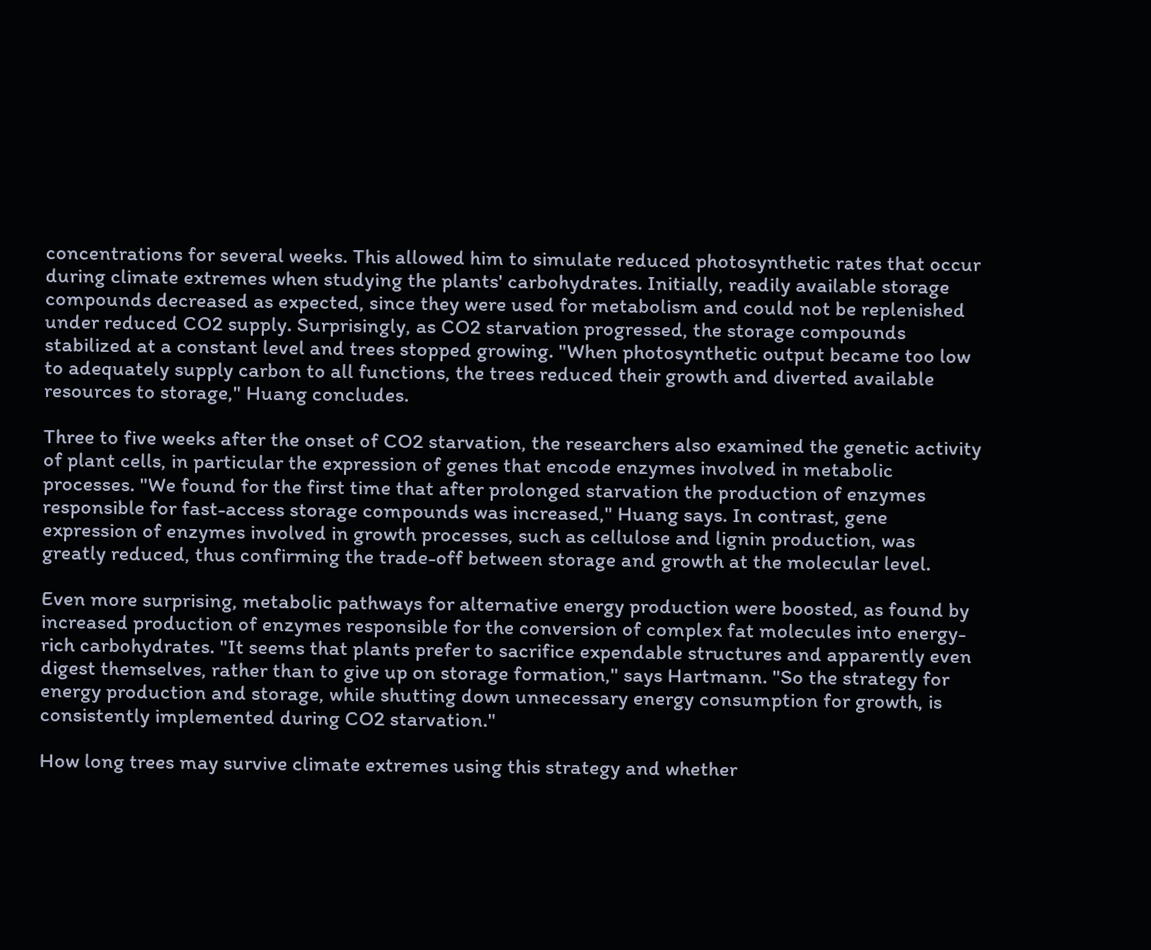concentrations for several weeks. This allowed him to simulate reduced photosynthetic rates that occur during climate extremes when studying the plants' carbohydrates. Initially, readily available storage compounds decreased as expected, since they were used for metabolism and could not be replenished under reduced CO2 supply. Surprisingly, as CO2 starvation progressed, the storage compounds stabilized at a constant level and trees stopped growing. "When photosynthetic output became too low to adequately supply carbon to all functions, the trees reduced their growth and diverted available resources to storage," Huang concludes.

Three to five weeks after the onset of CO2 starvation, the researchers also examined the genetic activity of plant cells, in particular the expression of genes that encode enzymes involved in metabolic processes. "We found for the first time that after prolonged starvation the production of enzymes responsible for fast-access storage compounds was increased," Huang says. In contrast, gene expression of enzymes involved in growth processes, such as cellulose and lignin production, was greatly reduced, thus confirming the trade-off between storage and growth at the molecular level.

Even more surprising, metabolic pathways for alternative energy production were boosted, as found by increased production of enzymes responsible for the conversion of complex fat molecules into energy-rich carbohydrates. "It seems that plants prefer to sacrifice expendable structures and apparently even digest themselves, rather than to give up on storage formation," says Hartmann. "So the strategy for energy production and storage, while shutting down unnecessary energy consumption for growth, is consistently implemented during CO2 starvation."

How long trees may survive climate extremes using this strategy and whether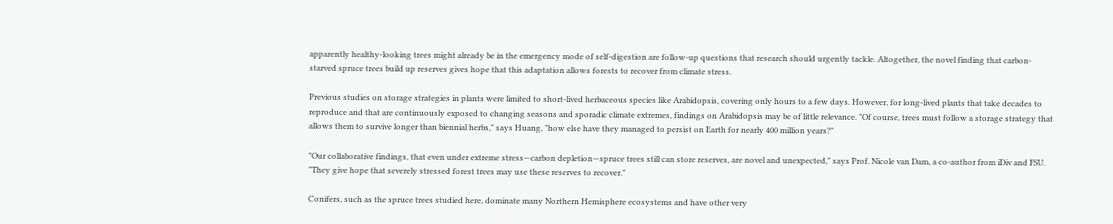apparently healthy-looking trees might already be in the emergency mode of self-digestion are follow-up questions that research should urgently tackle. Altogether, the novel finding that carbon-starved spruce trees build up reserves gives hope that this adaptation allows forests to recover from climate stress.

Previous studies on storage strategies in plants were limited to short-lived herbaceous species like Arabidopsis, covering only hours to a few days. However, for long-lived plants that take decades to reproduce and that are continuously exposed to changing seasons and sporadic climate extremes, findings on Arabidopsis may be of little relevance. "Of course, trees must follow a storage strategy that allows them to survive longer than biennial herbs," says Huang, "how else have they managed to persist on Earth for nearly 400 million years?"

"Our collaborative findings, that even under extreme stress—carbon depletion—spruce trees still can store reserves, are novel and unexpected," says Prof. Nicole van Dam, a co-author from iDiv and FSU. "They give hope that severely stressed forest trees may use these reserves to recover."

Conifers, such as the spruce trees studied here, dominate many Northern Hemisphere ecosystems and have other very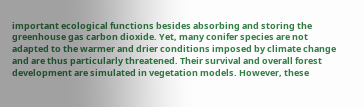important ecological functions besides absorbing and storing the greenhouse gas carbon dioxide. Yet, many conifer species are not adapted to the warmer and drier conditions imposed by climate change and are thus particularly threatened. Their survival and overall forest development are simulated in vegetation models. However, these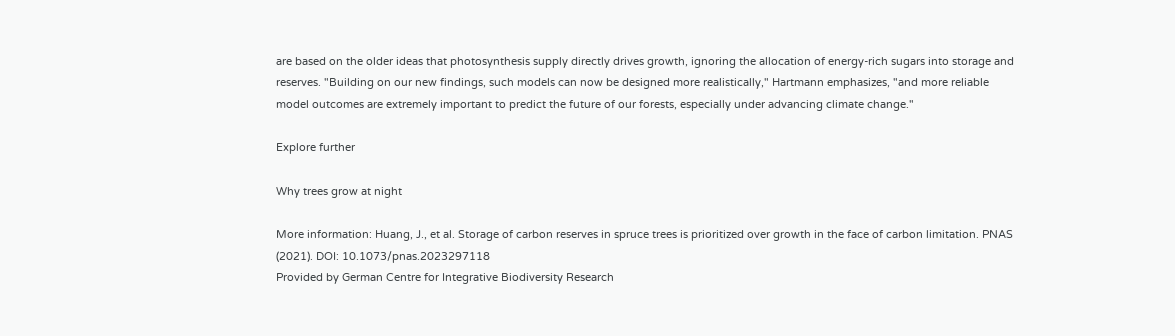are based on the older ideas that photosynthesis supply directly drives growth, ignoring the allocation of energy-rich sugars into storage and reserves. "Building on our new findings, such models can now be designed more realistically," Hartmann emphasizes, "and more reliable model outcomes are extremely important to predict the future of our forests, especially under advancing climate change."

Explore further

Why trees grow at night

More information: Huang, J., et al. Storage of carbon reserves in spruce trees is prioritized over growth in the face of carbon limitation. PNAS (2021). DOI: 10.1073/pnas.2023297118
Provided by German Centre for Integrative Biodiversity Research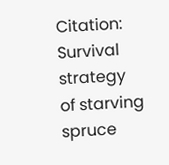Citation: Survival strategy of starving spruce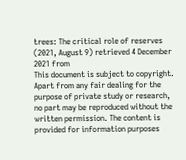trees: The critical role of reserves (2021, August 9) retrieved 4 December 2021 from
This document is subject to copyright. Apart from any fair dealing for the purpose of private study or research, no part may be reproduced without the written permission. The content is provided for information purposes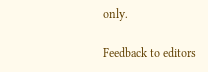only.

Feedback to editors